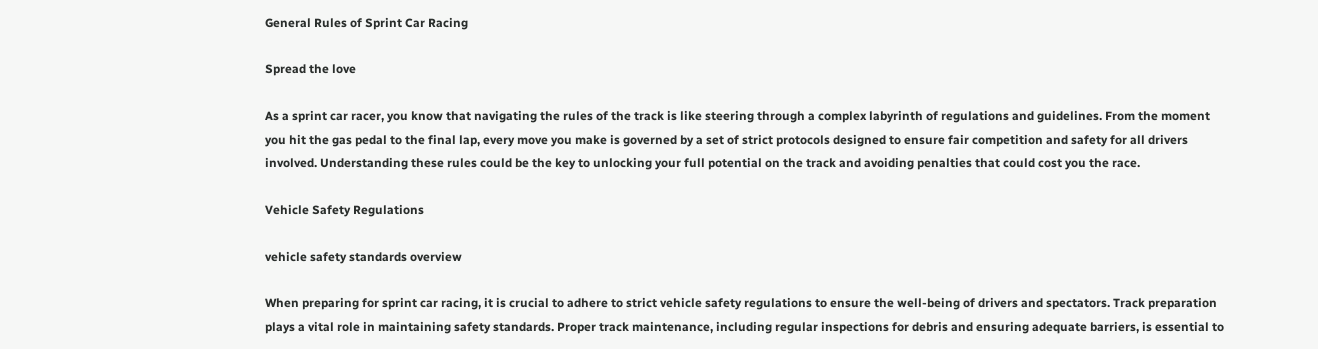General Rules of Sprint Car Racing

Spread the love

As a sprint car racer, you know that navigating the rules of the track is like steering through a complex labyrinth of regulations and guidelines. From the moment you hit the gas pedal to the final lap, every move you make is governed by a set of strict protocols designed to ensure fair competition and safety for all drivers involved. Understanding these rules could be the key to unlocking your full potential on the track and avoiding penalties that could cost you the race.

Vehicle Safety Regulations

vehicle safety standards overview

When preparing for sprint car racing, it is crucial to adhere to strict vehicle safety regulations to ensure the well-being of drivers and spectators. Track preparation plays a vital role in maintaining safety standards. Proper track maintenance, including regular inspections for debris and ensuring adequate barriers, is essential to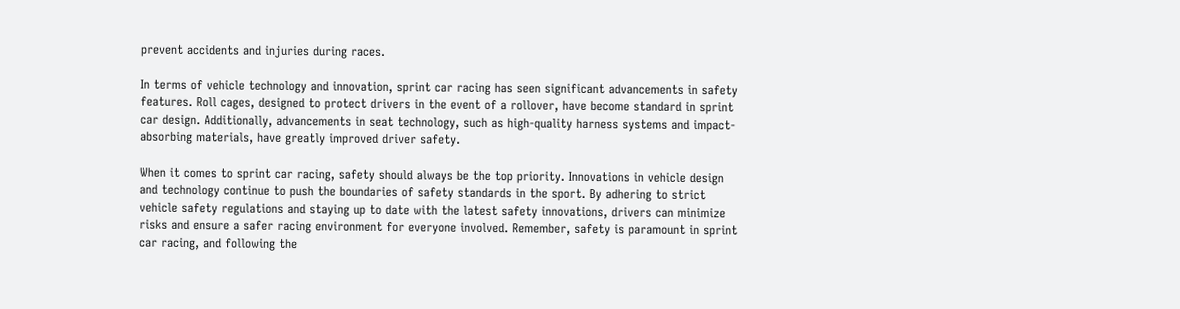prevent accidents and injuries during races.

In terms of vehicle technology and innovation, sprint car racing has seen significant advancements in safety features. Roll cages, designed to protect drivers in the event of a rollover, have become standard in sprint car design. Additionally, advancements in seat technology, such as high-quality harness systems and impact-absorbing materials, have greatly improved driver safety.

When it comes to sprint car racing, safety should always be the top priority. Innovations in vehicle design and technology continue to push the boundaries of safety standards in the sport. By adhering to strict vehicle safety regulations and staying up to date with the latest safety innovations, drivers can minimize risks and ensure a safer racing environment for everyone involved. Remember, safety is paramount in sprint car racing, and following the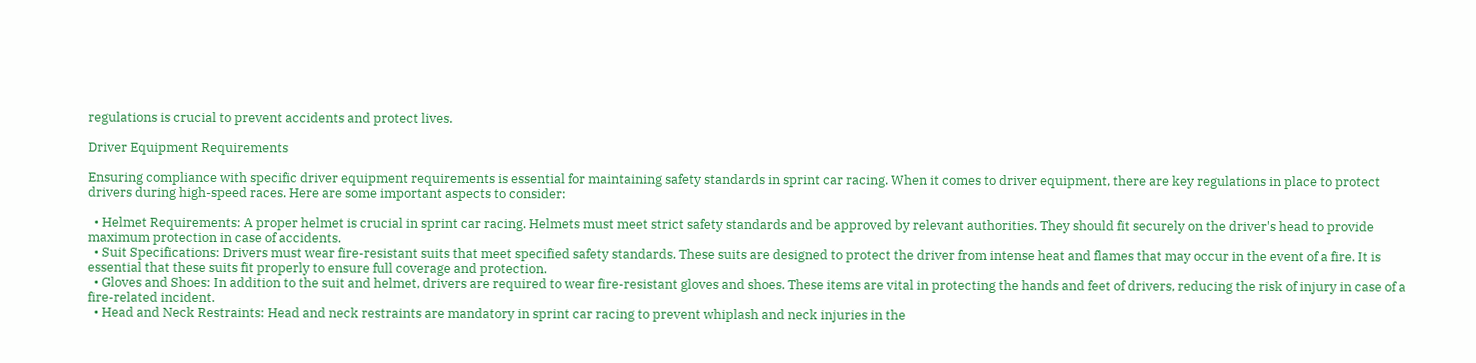regulations is crucial to prevent accidents and protect lives.

Driver Equipment Requirements

Ensuring compliance with specific driver equipment requirements is essential for maintaining safety standards in sprint car racing. When it comes to driver equipment, there are key regulations in place to protect drivers during high-speed races. Here are some important aspects to consider:

  • Helmet Requirements: A proper helmet is crucial in sprint car racing. Helmets must meet strict safety standards and be approved by relevant authorities. They should fit securely on the driver's head to provide maximum protection in case of accidents.
  • Suit Specifications: Drivers must wear fire-resistant suits that meet specified safety standards. These suits are designed to protect the driver from intense heat and flames that may occur in the event of a fire. It is essential that these suits fit properly to ensure full coverage and protection.
  • Gloves and Shoes: In addition to the suit and helmet, drivers are required to wear fire-resistant gloves and shoes. These items are vital in protecting the hands and feet of drivers, reducing the risk of injury in case of a fire-related incident.
  • Head and Neck Restraints: Head and neck restraints are mandatory in sprint car racing to prevent whiplash and neck injuries in the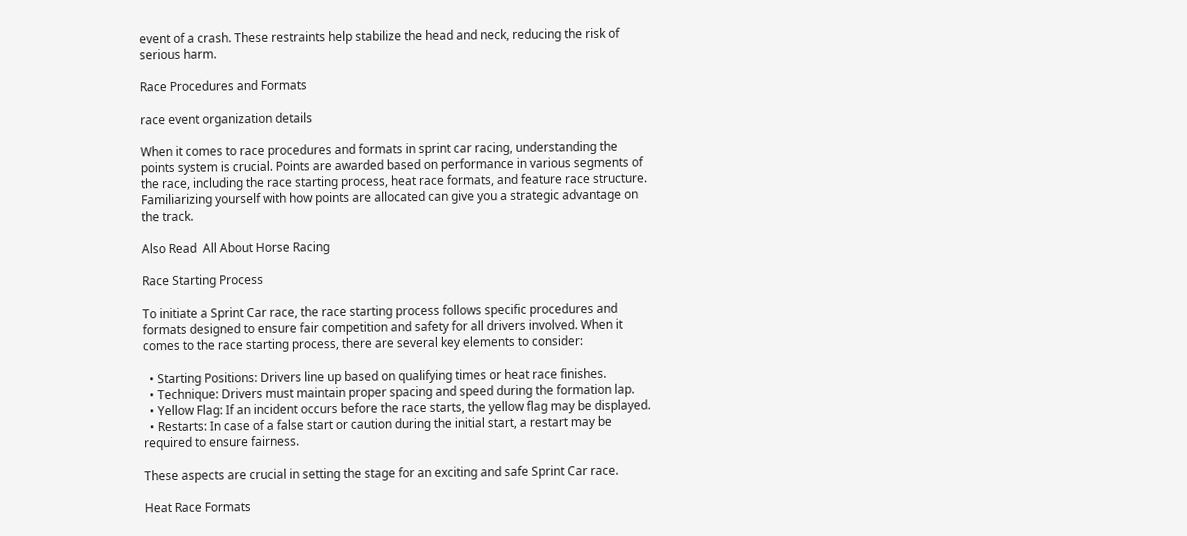event of a crash. These restraints help stabilize the head and neck, reducing the risk of serious harm.

Race Procedures and Formats

race event organization details

When it comes to race procedures and formats in sprint car racing, understanding the points system is crucial. Points are awarded based on performance in various segments of the race, including the race starting process, heat race formats, and feature race structure. Familiarizing yourself with how points are allocated can give you a strategic advantage on the track.

Also Read  All About Horse Racing

Race Starting Process

To initiate a Sprint Car race, the race starting process follows specific procedures and formats designed to ensure fair competition and safety for all drivers involved. When it comes to the race starting process, there are several key elements to consider:

  • Starting Positions: Drivers line up based on qualifying times or heat race finishes.
  • Technique: Drivers must maintain proper spacing and speed during the formation lap.
  • Yellow Flag: If an incident occurs before the race starts, the yellow flag may be displayed.
  • Restarts: In case of a false start or caution during the initial start, a restart may be required to ensure fairness.

These aspects are crucial in setting the stage for an exciting and safe Sprint Car race.

Heat Race Formats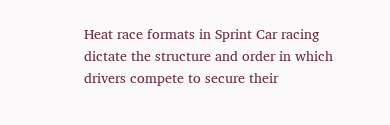Heat race formats in Sprint Car racing dictate the structure and order in which drivers compete to secure their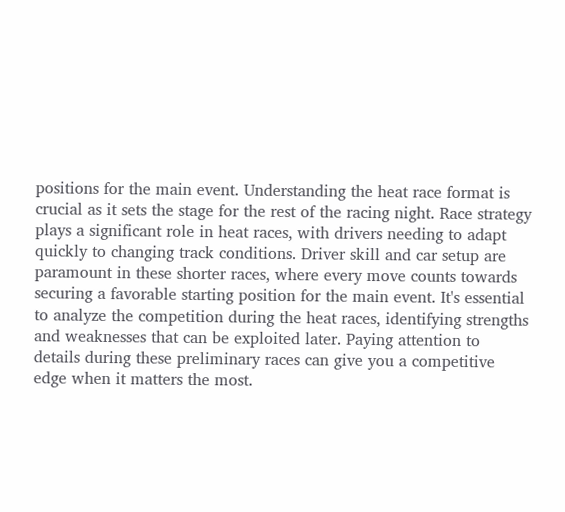positions for the main event. Understanding the heat race format is crucial as it sets the stage for the rest of the racing night. Race strategy plays a significant role in heat races, with drivers needing to adapt quickly to changing track conditions. Driver skill and car setup are paramount in these shorter races, where every move counts towards securing a favorable starting position for the main event. It's essential to analyze the competition during the heat races, identifying strengths and weaknesses that can be exploited later. Paying attention to details during these preliminary races can give you a competitive edge when it matters the most.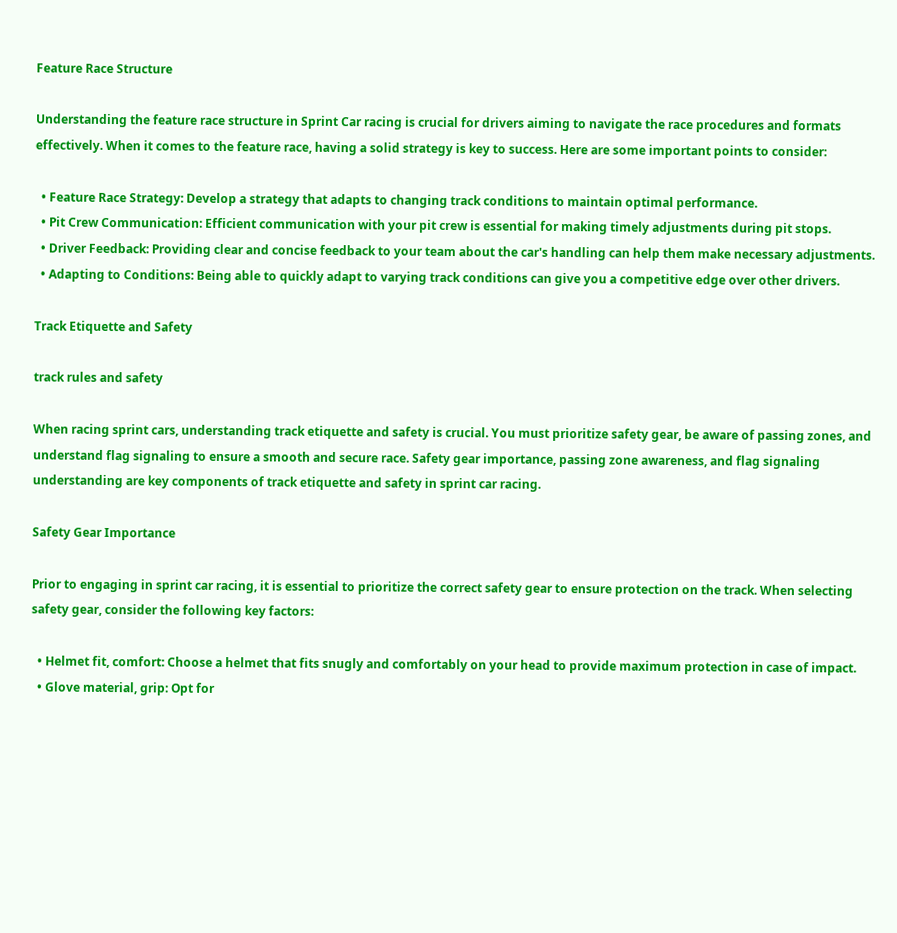Feature Race Structure

Understanding the feature race structure in Sprint Car racing is crucial for drivers aiming to navigate the race procedures and formats effectively. When it comes to the feature race, having a solid strategy is key to success. Here are some important points to consider:

  • Feature Race Strategy: Develop a strategy that adapts to changing track conditions to maintain optimal performance.
  • Pit Crew Communication: Efficient communication with your pit crew is essential for making timely adjustments during pit stops.
  • Driver Feedback: Providing clear and concise feedback to your team about the car's handling can help them make necessary adjustments.
  • Adapting to Conditions: Being able to quickly adapt to varying track conditions can give you a competitive edge over other drivers.

Track Etiquette and Safety

track rules and safety

When racing sprint cars, understanding track etiquette and safety is crucial. You must prioritize safety gear, be aware of passing zones, and understand flag signaling to ensure a smooth and secure race. Safety gear importance, passing zone awareness, and flag signaling understanding are key components of track etiquette and safety in sprint car racing.

Safety Gear Importance

Prior to engaging in sprint car racing, it is essential to prioritize the correct safety gear to ensure protection on the track. When selecting safety gear, consider the following key factors:

  • Helmet fit, comfort: Choose a helmet that fits snugly and comfortably on your head to provide maximum protection in case of impact.
  • Glove material, grip: Opt for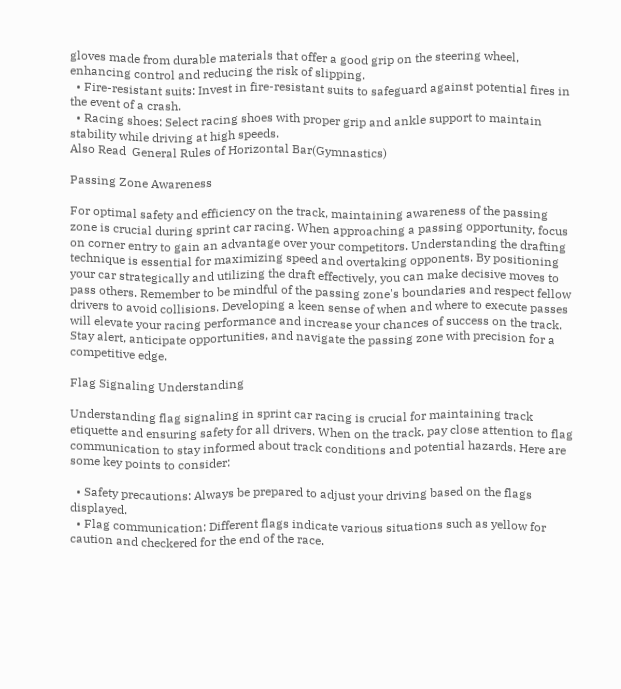gloves made from durable materials that offer a good grip on the steering wheel, enhancing control and reducing the risk of slipping.
  • Fire-resistant suits: Invest in fire-resistant suits to safeguard against potential fires in the event of a crash.
  • Racing shoes: Select racing shoes with proper grip and ankle support to maintain stability while driving at high speeds.
Also Read  General Rules of Horizontal Bar(Gymnastics)

Passing Zone Awareness

For optimal safety and efficiency on the track, maintaining awareness of the passing zone is crucial during sprint car racing. When approaching a passing opportunity, focus on corner entry to gain an advantage over your competitors. Understanding the drafting technique is essential for maximizing speed and overtaking opponents. By positioning your car strategically and utilizing the draft effectively, you can make decisive moves to pass others. Remember to be mindful of the passing zone's boundaries and respect fellow drivers to avoid collisions. Developing a keen sense of when and where to execute passes will elevate your racing performance and increase your chances of success on the track. Stay alert, anticipate opportunities, and navigate the passing zone with precision for a competitive edge.

Flag Signaling Understanding

Understanding flag signaling in sprint car racing is crucial for maintaining track etiquette and ensuring safety for all drivers. When on the track, pay close attention to flag communication to stay informed about track conditions and potential hazards. Here are some key points to consider:

  • Safety precautions: Always be prepared to adjust your driving based on the flags displayed.
  • Flag communication: Different flags indicate various situations such as yellow for caution and checkered for the end of the race.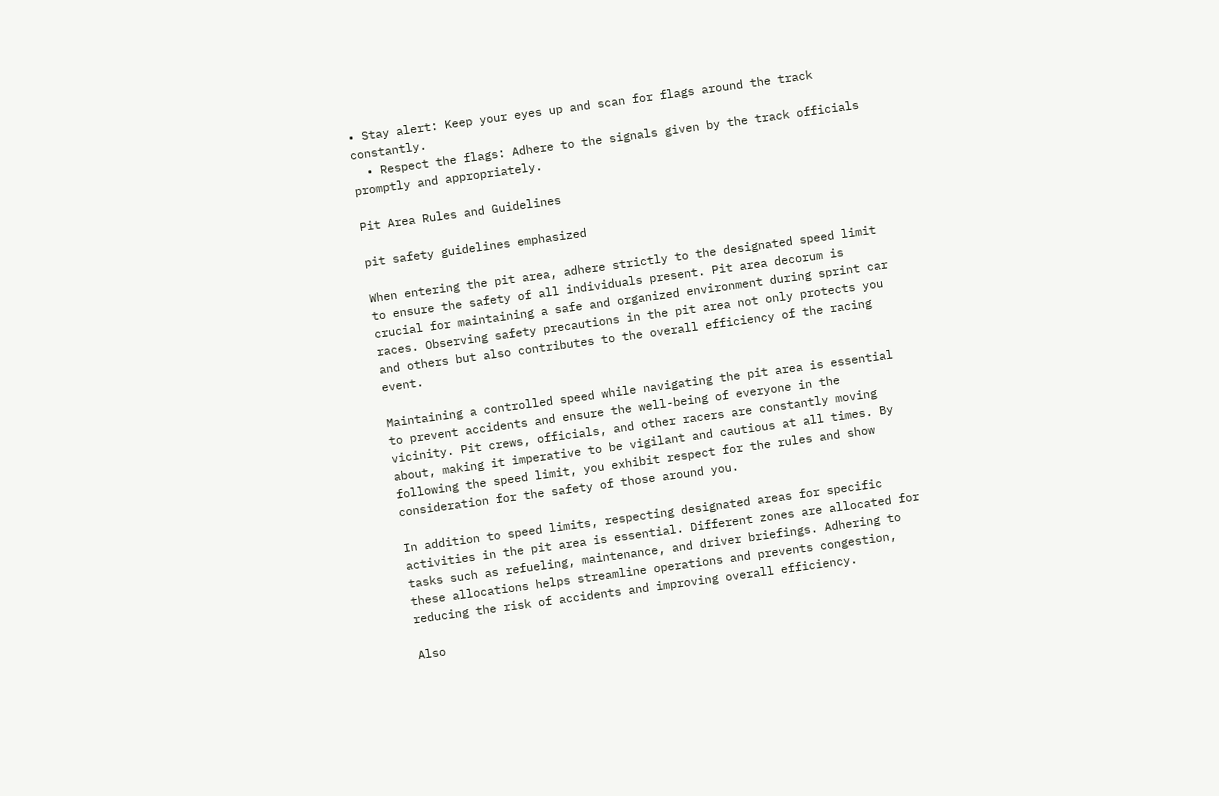• Stay alert: Keep your eyes up and scan for flags around the track constantly.
  • Respect the flags: Adhere to the signals given by the track officials promptly and appropriately.

Pit Area Rules and Guidelines

pit safety guidelines emphasized

When entering the pit area, adhere strictly to the designated speed limit to ensure the safety of all individuals present. Pit area decorum is crucial for maintaining a safe and organized environment during sprint car races. Observing safety precautions in the pit area not only protects you and others but also contributes to the overall efficiency of the racing event.

Maintaining a controlled speed while navigating the pit area is essential to prevent accidents and ensure the well-being of everyone in the vicinity. Pit crews, officials, and other racers are constantly moving about, making it imperative to be vigilant and cautious at all times. By following the speed limit, you exhibit respect for the rules and show consideration for the safety of those around you.

In addition to speed limits, respecting designated areas for specific activities in the pit area is essential. Different zones are allocated for tasks such as refueling, maintenance, and driver briefings. Adhering to these allocations helps streamline operations and prevents congestion, reducing the risk of accidents and improving overall efficiency.

Also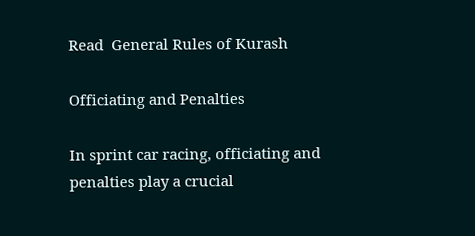Read  General Rules of Kurash

Officiating and Penalties

In sprint car racing, officiating and penalties play a crucial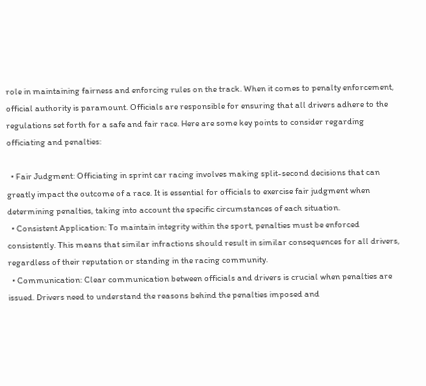role in maintaining fairness and enforcing rules on the track. When it comes to penalty enforcement, official authority is paramount. Officials are responsible for ensuring that all drivers adhere to the regulations set forth for a safe and fair race. Here are some key points to consider regarding officiating and penalties:

  • Fair Judgment: Officiating in sprint car racing involves making split-second decisions that can greatly impact the outcome of a race. It is essential for officials to exercise fair judgment when determining penalties, taking into account the specific circumstances of each situation.
  • Consistent Application: To maintain integrity within the sport, penalties must be enforced consistently. This means that similar infractions should result in similar consequences for all drivers, regardless of their reputation or standing in the racing community.
  • Communication: Clear communication between officials and drivers is crucial when penalties are issued. Drivers need to understand the reasons behind the penalties imposed and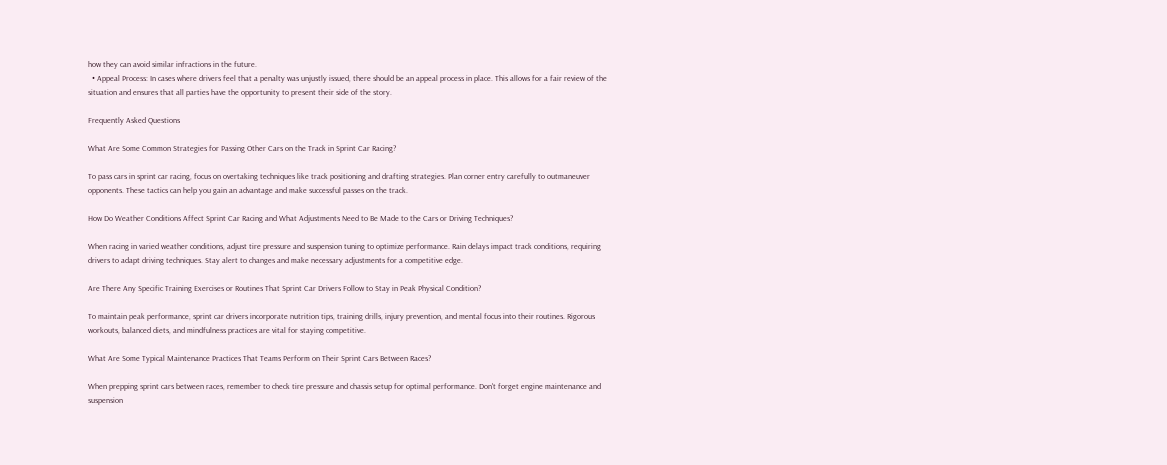how they can avoid similar infractions in the future.
  • Appeal Process: In cases where drivers feel that a penalty was unjustly issued, there should be an appeal process in place. This allows for a fair review of the situation and ensures that all parties have the opportunity to present their side of the story.

Frequently Asked Questions

What Are Some Common Strategies for Passing Other Cars on the Track in Sprint Car Racing?

To pass cars in sprint car racing, focus on overtaking techniques like track positioning and drafting strategies. Plan corner entry carefully to outmaneuver opponents. These tactics can help you gain an advantage and make successful passes on the track.

How Do Weather Conditions Affect Sprint Car Racing and What Adjustments Need to Be Made to the Cars or Driving Techniques?

When racing in varied weather conditions, adjust tire pressure and suspension tuning to optimize performance. Rain delays impact track conditions, requiring drivers to adapt driving techniques. Stay alert to changes and make necessary adjustments for a competitive edge.

Are There Any Specific Training Exercises or Routines That Sprint Car Drivers Follow to Stay in Peak Physical Condition?

To maintain peak performance, sprint car drivers incorporate nutrition tips, training drills, injury prevention, and mental focus into their routines. Rigorous workouts, balanced diets, and mindfulness practices are vital for staying competitive.

What Are Some Typical Maintenance Practices That Teams Perform on Their Sprint Cars Between Races?

When prepping sprint cars between races, remember to check tire pressure and chassis setup for optimal performance. Don't forget engine maintenance and suspension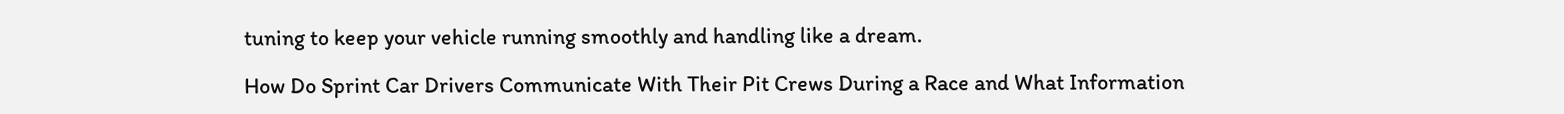tuning to keep your vehicle running smoothly and handling like a dream.

How Do Sprint Car Drivers Communicate With Their Pit Crews During a Race and What Information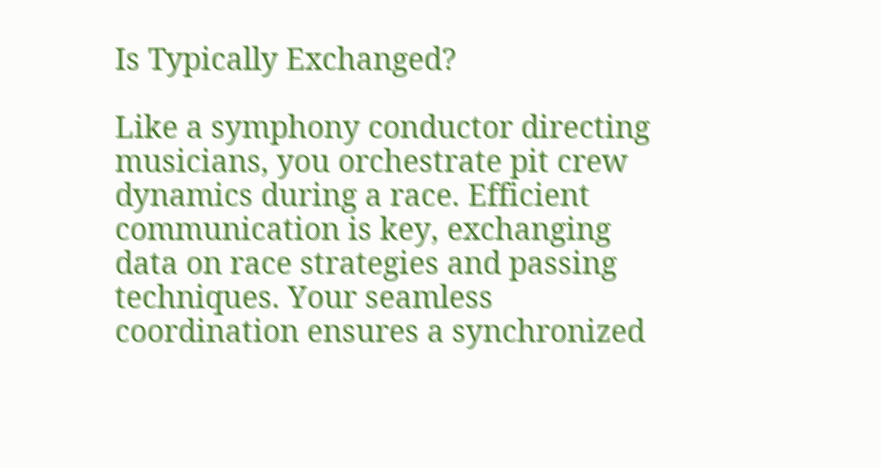Is Typically Exchanged?

Like a symphony conductor directing musicians, you orchestrate pit crew dynamics during a race. Efficient communication is key, exchanging data on race strategies and passing techniques. Your seamless coordination ensures a synchronized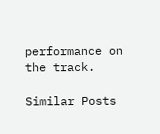performance on the track.

Similar Posts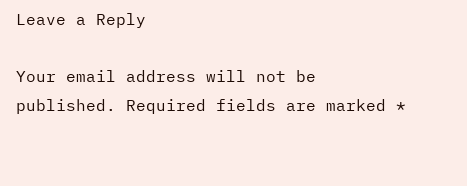Leave a Reply

Your email address will not be published. Required fields are marked *